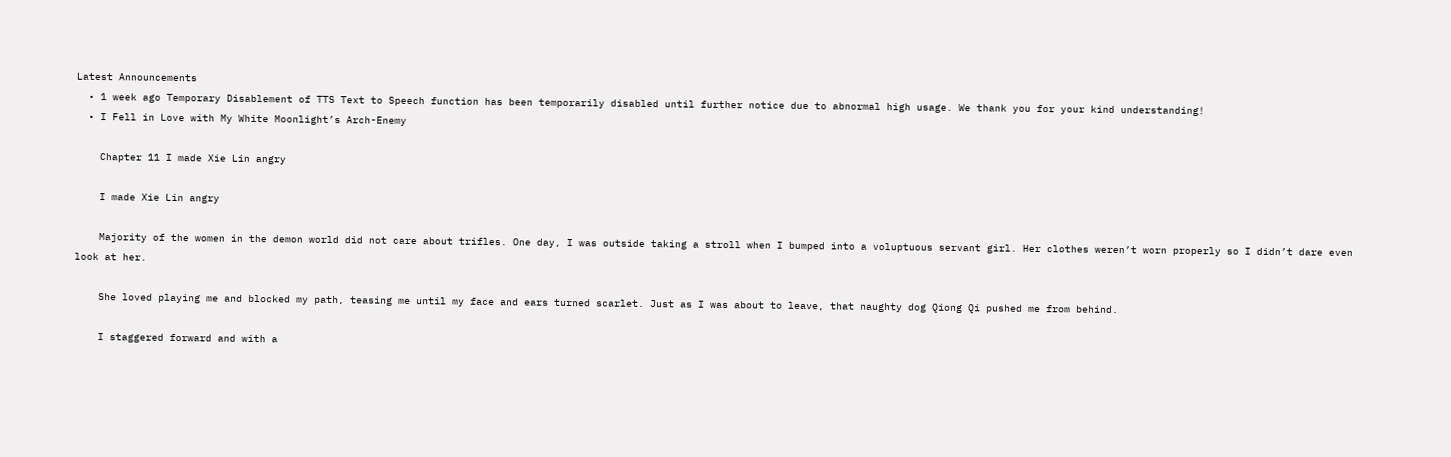Latest Announcements
  • 1 week ago Temporary Disablement of TTS Text to Speech function has been temporarily disabled until further notice due to abnormal high usage. We thank you for your kind understanding!
  • I Fell in Love with My White Moonlight’s Arch-Enemy

    Chapter 11 I made Xie Lin angry

    I made Xie Lin angry

    Majority of the women in the demon world did not care about trifles. One day, I was outside taking a stroll when I bumped into a voluptuous servant girl. Her clothes weren’t worn properly so I didn’t dare even look at her.

    She loved playing me and blocked my path, teasing me until my face and ears turned scarlet. Just as I was about to leave, that naughty dog Qiong Qi pushed me from behind.

    I staggered forward and with a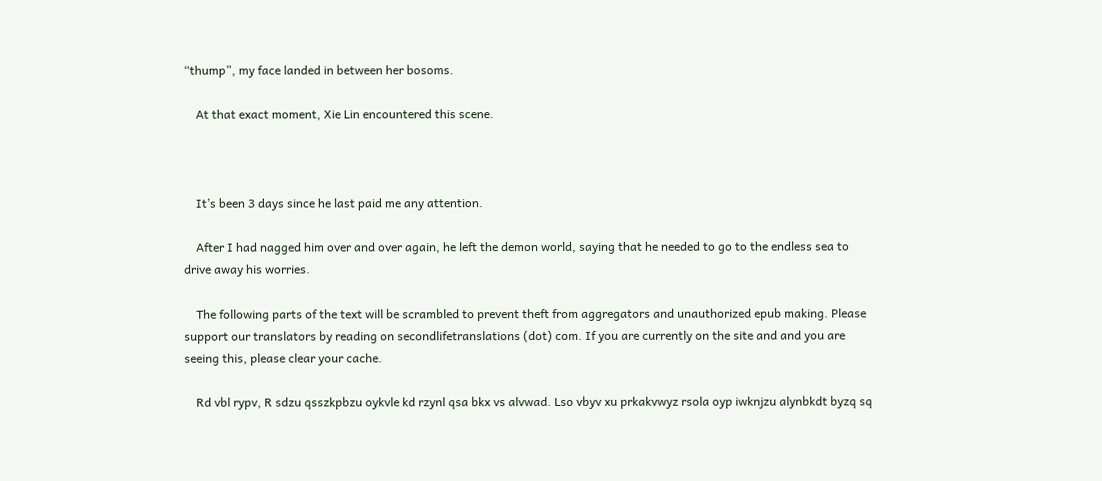“thump”, my face landed in between her bosoms.

    At that exact moment, Xie Lin encountered this scene.



    It’s been 3 days since he last paid me any attention.

    After I had nagged him over and over again, he left the demon world, saying that he needed to go to the endless sea to drive away his worries.

    The following parts of the text will be scrambled to prevent theft from aggregators and unauthorized epub making. Please support our translators by reading on secondlifetranslations (dot) com. If you are currently on the site and and you are seeing this, please clear your cache.

    Rd vbl rypv, R sdzu qsszkpbzu oykvle kd rzynl qsa bkx vs alvwad. Lso vbyv xu prkakvwyz rsola oyp iwknjzu alynbkdt byzq sq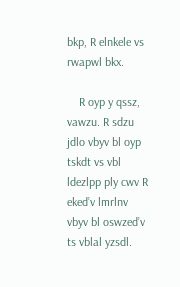bkp, R elnkele vs rwapwl bkx.

    R oyp y qssz, vawzu. R sdzu jdlo vbyv bl oyp tskdt vs vbl ldezlpp ply cwv R eked’v lmrlnv vbyv bl oswzed’v ts vblal yzsdl.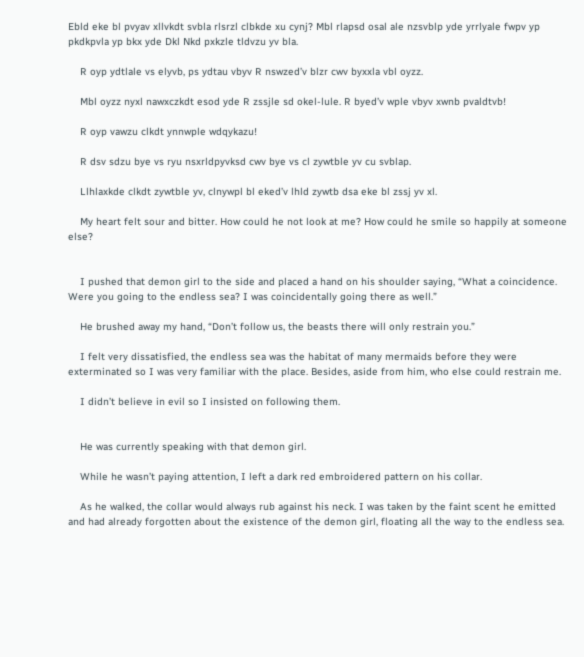Ebld eke bl pvyav xllvkdt svbla rlsrzl clbkde xu cynj? Mbl rlapsd osal ale nzsvblp yde yrrlyale fwpv yp pkdkpvla yp bkx yde Dkl Nkd pxkzle tldvzu yv bla.

    R oyp ydtlale vs elyvb, ps ydtau vbyv R nswzed’v blzr cwv byxxla vbl oyzz.

    Mbl oyzz nyxl nawxczkdt esod yde R zssjle sd okel-lule. R byed’v wple vbyv xwnb pvaldtvb!

    R oyp vawzu clkdt ynnwple wdqykazu!

    R dsv sdzu bye vs ryu nsxrldpyvksd cwv bye vs cl zywtble yv cu svblap.

    Llhlaxkde clkdt zywtble yv, clnywpl bl eked’v lhld zywtb dsa eke bl zssj yv xl.

    My heart felt sour and bitter. How could he not look at me? How could he smile so happily at someone else?


    I pushed that demon girl to the side and placed a hand on his shoulder saying, “What a coincidence. Were you going to the endless sea? I was coincidentally going there as well.”

    He brushed away my hand, “Don’t follow us, the beasts there will only restrain you.”

    I felt very dissatisfied, the endless sea was the habitat of many mermaids before they were exterminated so I was very familiar with the place. Besides, aside from him, who else could restrain me.

    I didn’t believe in evil so I insisted on following them.


    He was currently speaking with that demon girl.

    While he wasn’t paying attention, I left a dark red embroidered pattern on his collar.

    As he walked, the collar would always rub against his neck. I was taken by the faint scent he emitted and had already forgotten about the existence of the demon girl, floating all the way to the endless sea.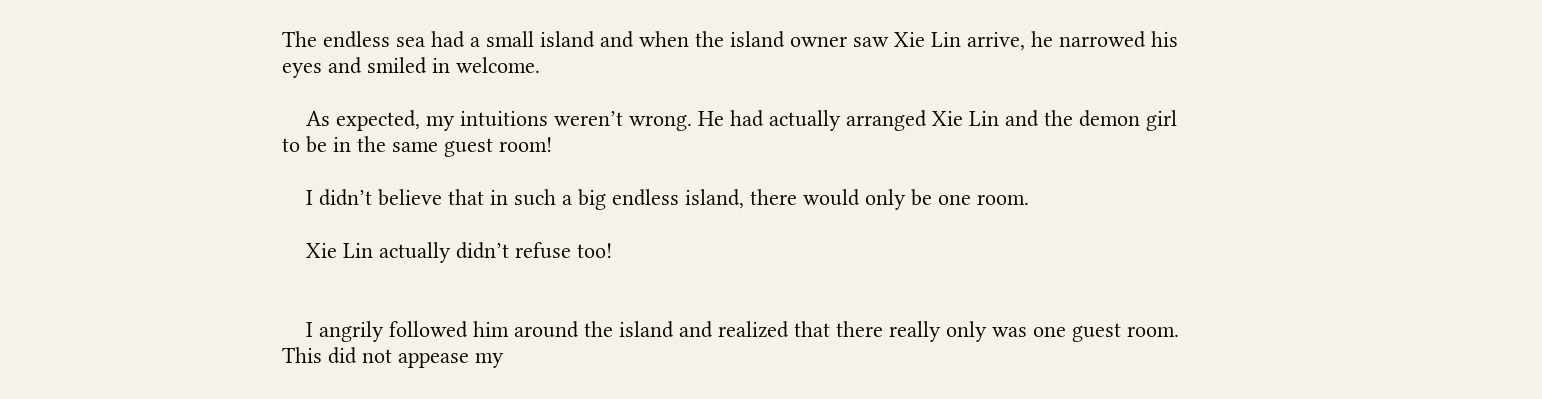The endless sea had a small island and when the island owner saw Xie Lin arrive, he narrowed his eyes and smiled in welcome.

    As expected, my intuitions weren’t wrong. He had actually arranged Xie Lin and the demon girl to be in the same guest room!

    I didn’t believe that in such a big endless island, there would only be one room.

    Xie Lin actually didn’t refuse too!


    I angrily followed him around the island and realized that there really only was one guest room. This did not appease my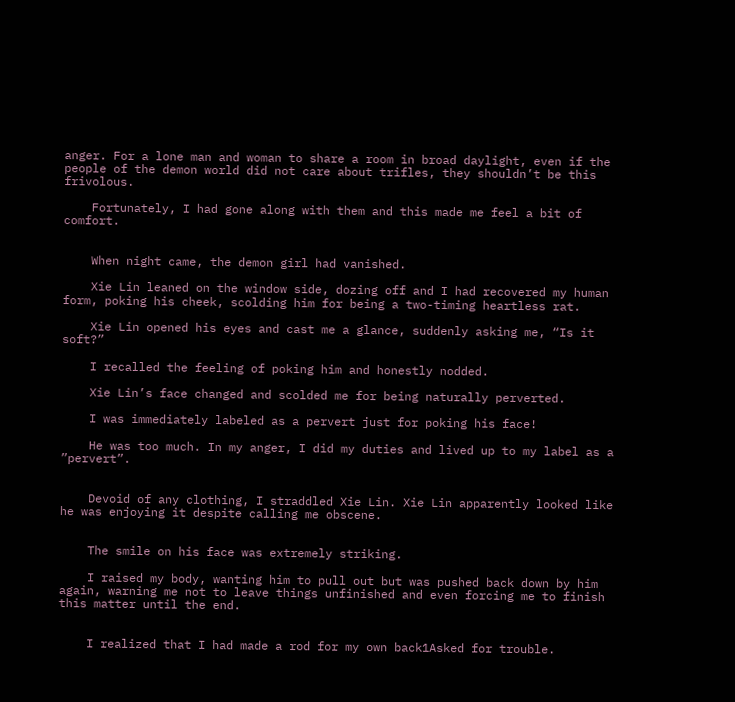anger. For a lone man and woman to share a room in broad daylight, even if the people of the demon world did not care about trifles, they shouldn’t be this frivolous.

    Fortunately, I had gone along with them and this made me feel a bit of comfort.


    When night came, the demon girl had vanished.

    Xie Lin leaned on the window side, dozing off and I had recovered my human form, poking his cheek, scolding him for being a two-timing heartless rat.

    Xie Lin opened his eyes and cast me a glance, suddenly asking me, “Is it soft?”

    I recalled the feeling of poking him and honestly nodded.

    Xie Lin’s face changed and scolded me for being naturally perverted.

    I was immediately labeled as a pervert just for poking his face!

    He was too much. In my anger, I did my duties and lived up to my label as a ”pervert”.


    Devoid of any clothing, I straddled Xie Lin. Xie Lin apparently looked like he was enjoying it despite calling me obscene.


    The smile on his face was extremely striking.

    I raised my body, wanting him to pull out but was pushed back down by him again, warning me not to leave things unfinished and even forcing me to finish this matter until the end.


    I realized that I had made a rod for my own back1Asked for trouble.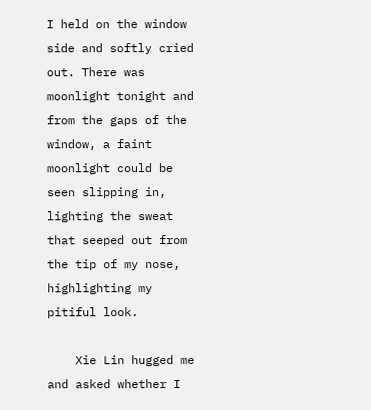I held on the window side and softly cried out. There was moonlight tonight and from the gaps of the window, a faint moonlight could be seen slipping in, lighting the sweat that seeped out from the tip of my nose, highlighting my pitiful look.

    Xie Lin hugged me and asked whether I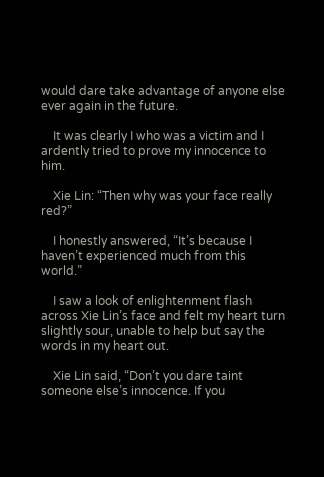would dare take advantage of anyone else ever again in the future.

    It was clearly I who was a victim and I ardently tried to prove my innocence to him.

    Xie Lin: “Then why was your face really red?”

    I honestly answered, “It’s because I haven’t experienced much from this world.”

    I saw a look of enlightenment flash across Xie Lin’s face and felt my heart turn slightly sour, unable to help but say the words in my heart out.

    Xie Lin said, “Don’t you dare taint someone else’s innocence. If you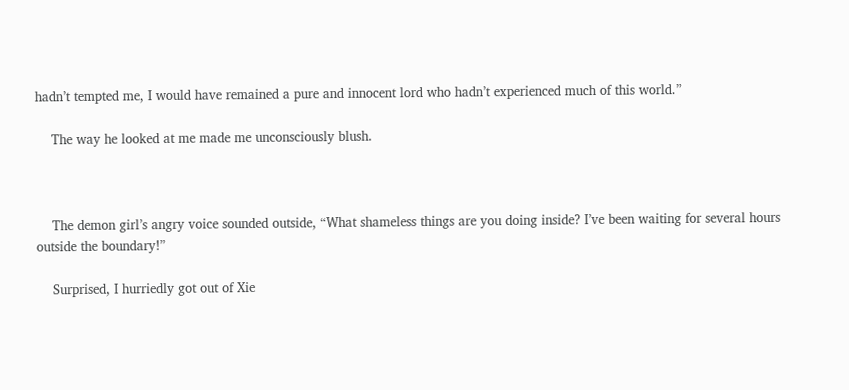hadn’t tempted me, I would have remained a pure and innocent lord who hadn’t experienced much of this world.”

    The way he looked at me made me unconsciously blush.



    The demon girl’s angry voice sounded outside, “What shameless things are you doing inside? I’ve been waiting for several hours outside the boundary!”

    Surprised, I hurriedly got out of Xie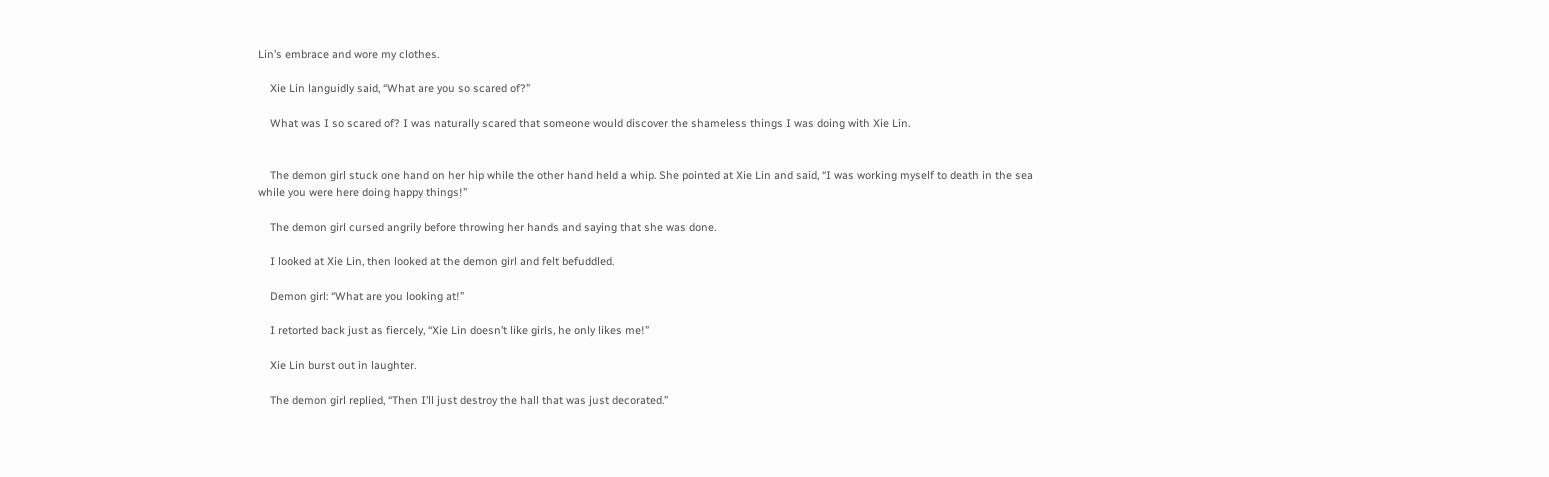Lin’s embrace and wore my clothes.

    Xie Lin languidly said, “What are you so scared of?”

    What was I so scared of? I was naturally scared that someone would discover the shameless things I was doing with Xie Lin.


    The demon girl stuck one hand on her hip while the other hand held a whip. She pointed at Xie Lin and said, “I was working myself to death in the sea while you were here doing happy things!”

    The demon girl cursed angrily before throwing her hands and saying that she was done.

    I looked at Xie Lin, then looked at the demon girl and felt befuddled.

    Demon girl: “What are you looking at!”

    I retorted back just as fiercely, “Xie Lin doesn’t like girls, he only likes me!”

    Xie Lin burst out in laughter.

    The demon girl replied, “Then I’ll just destroy the hall that was just decorated.”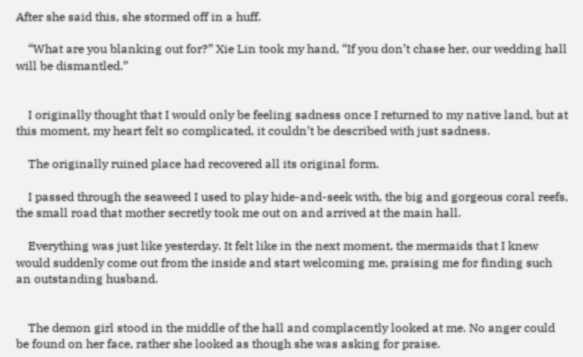After she said this, she stormed off in a huff.

    “What are you blanking out for?” Xie Lin took my hand, “If you don’t chase her, our wedding hall will be dismantled.”


    I originally thought that I would only be feeling sadness once I returned to my native land, but at this moment, my heart felt so complicated, it couldn’t be described with just sadness.

    The originally ruined place had recovered all its original form.

    I passed through the seaweed I used to play hide-and-seek with, the big and gorgeous coral reefs, the small road that mother secretly took me out on and arrived at the main hall.

    Everything was just like yesterday. It felt like in the next moment, the mermaids that I knew would suddenly come out from the inside and start welcoming me, praising me for finding such an outstanding husband.


    The demon girl stood in the middle of the hall and complacently looked at me. No anger could be found on her face, rather she looked as though she was asking for praise.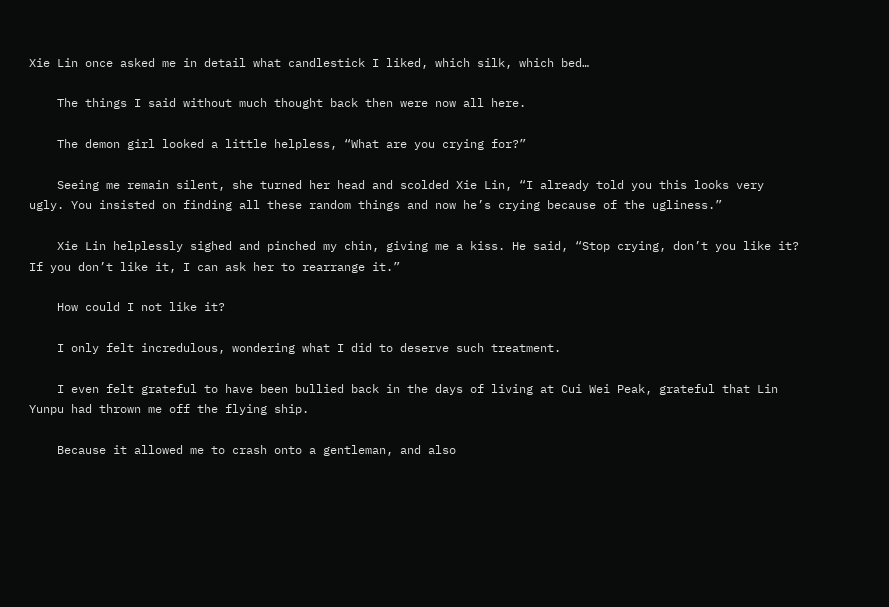Xie Lin once asked me in detail what candlestick I liked, which silk, which bed…

    The things I said without much thought back then were now all here.

    The demon girl looked a little helpless, “What are you crying for?”

    Seeing me remain silent, she turned her head and scolded Xie Lin, “I already told you this looks very ugly. You insisted on finding all these random things and now he’s crying because of the ugliness.”

    Xie Lin helplessly sighed and pinched my chin, giving me a kiss. He said, “Stop crying, don’t you like it? If you don’t like it, I can ask her to rearrange it.”

    How could I not like it?

    I only felt incredulous, wondering what I did to deserve such treatment.

    I even felt grateful to have been bullied back in the days of living at Cui Wei Peak, grateful that Lin Yunpu had thrown me off the flying ship.

    Because it allowed me to crash onto a gentleman, and also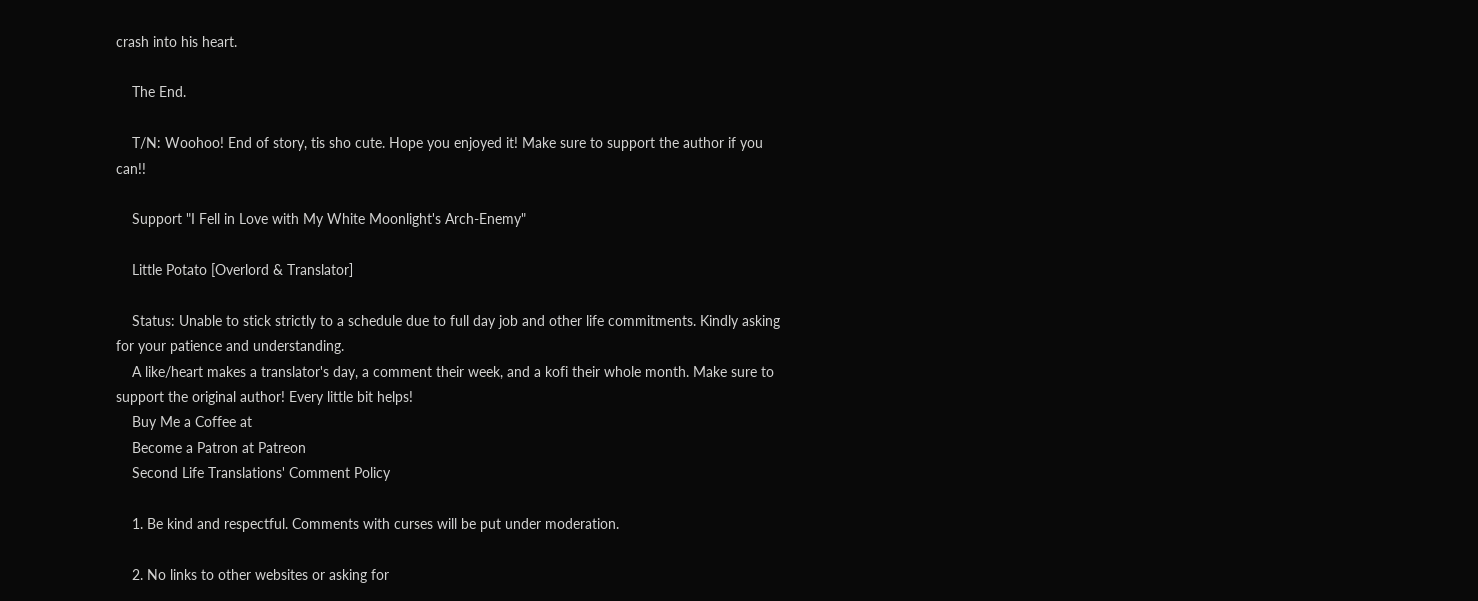crash into his heart.

    The End.

    T/N: Woohoo! End of story, tis sho cute. Hope you enjoyed it! Make sure to support the author if you can!!

    Support "I Fell in Love with My White Moonlight's Arch-Enemy"

    Little Potato [Overlord & Translator]

    Status: Unable to stick strictly to a schedule due to full day job and other life commitments. Kindly asking for your patience and understanding.
    A like/heart makes a translator's day, a comment their week, and a kofi their whole month. Make sure to support the original author! Every little bit helps!
    Buy Me a Coffee at
    Become a Patron at Patreon
    Second Life Translations' Comment Policy

    1. Be kind and respectful. Comments with curses will be put under moderation.

    2. No links to other websites or asking for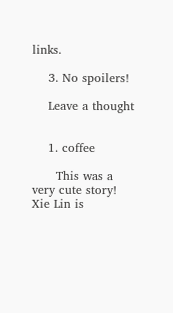links.

    3. No spoilers!

    Leave a thought


    1. coffee

      This was a very cute story! Xie Lin is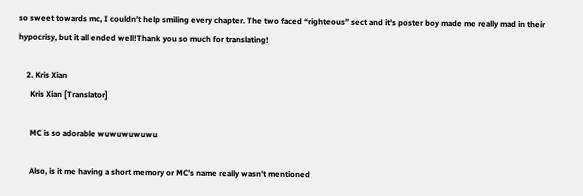so sweet towards mc, I couldn’t help smiling every chapter. The two faced “righteous” sect and it’s poster boy made me really mad in their hypocrisy, but it all ended well!Thank you so much for translating!

    2. Kris Xian
      Kris Xian [Translator]

      MC is so adorable wuwuwuwuwu

      Also, is it me having a short memory or MC’s name really wasn’t mentioned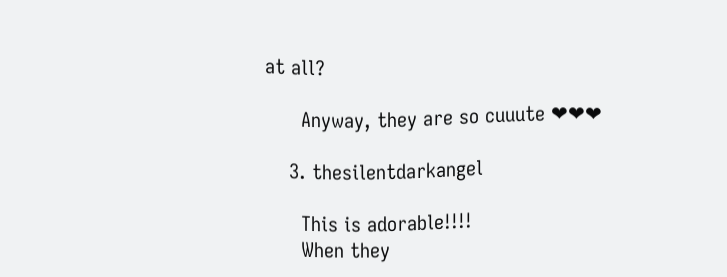at all?

      Anyway, they are so cuuute ❤❤❤

    3. thesilentdarkangel

      This is adorable!!!!
      When they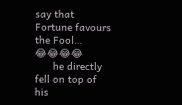say that Fortune favours the Fool… 😂😂😂😂
      he directly fell on top of his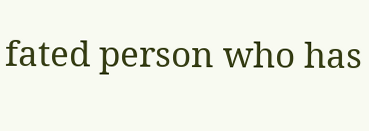fated person who has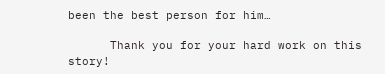been the best person for him…

      Thank you for your hard work on this story!